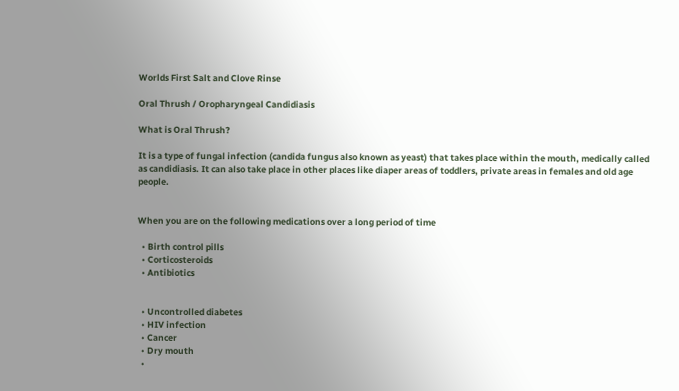Worlds First Salt and Clove Rinse

Oral Thrush / Oropharyngeal Candidiasis

What is Oral Thrush?

It is a type of fungal infection (candida fungus also known as yeast) that takes place within the mouth, medically called as candidiasis. It can also take place in other places like diaper areas of toddlers, private areas in females and old age people.


When you are on the following medications over a long period of time

  • Birth control pills
  • Corticosteroids
  • Antibiotics


  • Uncontrolled diabetes
  • HIV infection
  • Cancer
  • Dry mouth
  •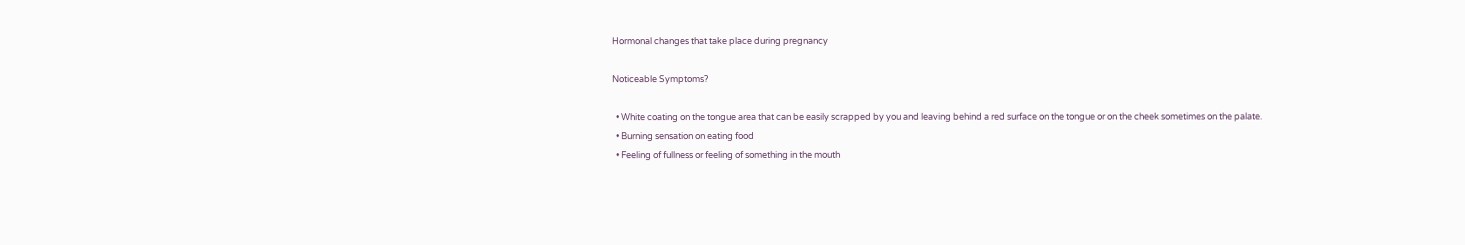Hormonal changes that take place during pregnancy

Noticeable Symptoms?

  • White coating on the tongue area that can be easily scrapped by you and leaving behind a red surface on the tongue or on the cheek sometimes on the palate.
  • Burning sensation on eating food
  • Feeling of fullness or feeling of something in the mouth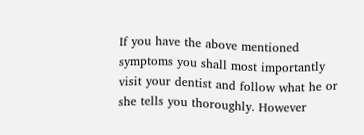If you have the above mentioned symptoms you shall most importantly visit your dentist and follow what he or she tells you thoroughly. However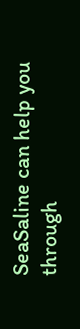SeaSaline can help you through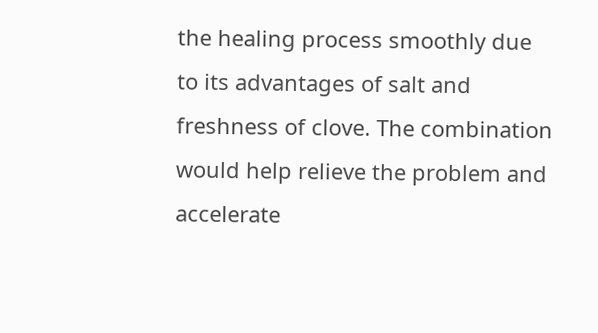the healing process smoothly due to its advantages of salt and freshness of clove. The combination would help relieve the problem and accelerate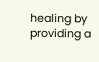healing by providing a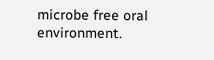microbe free oral environment.